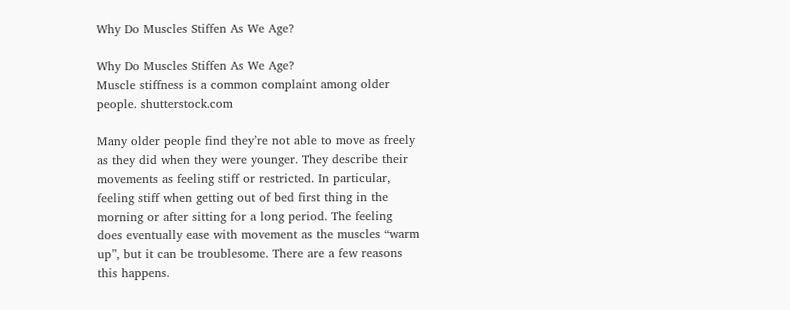Why Do Muscles Stiffen As We Age?

Why Do Muscles Stiffen As We Age?
Muscle stiffness is a common complaint among older people. shutterstock.com

Many older people find they’re not able to move as freely as they did when they were younger. They describe their movements as feeling stiff or restricted. In particular, feeling stiff when getting out of bed first thing in the morning or after sitting for a long period. The feeling does eventually ease with movement as the muscles “warm up”, but it can be troublesome. There are a few reasons this happens.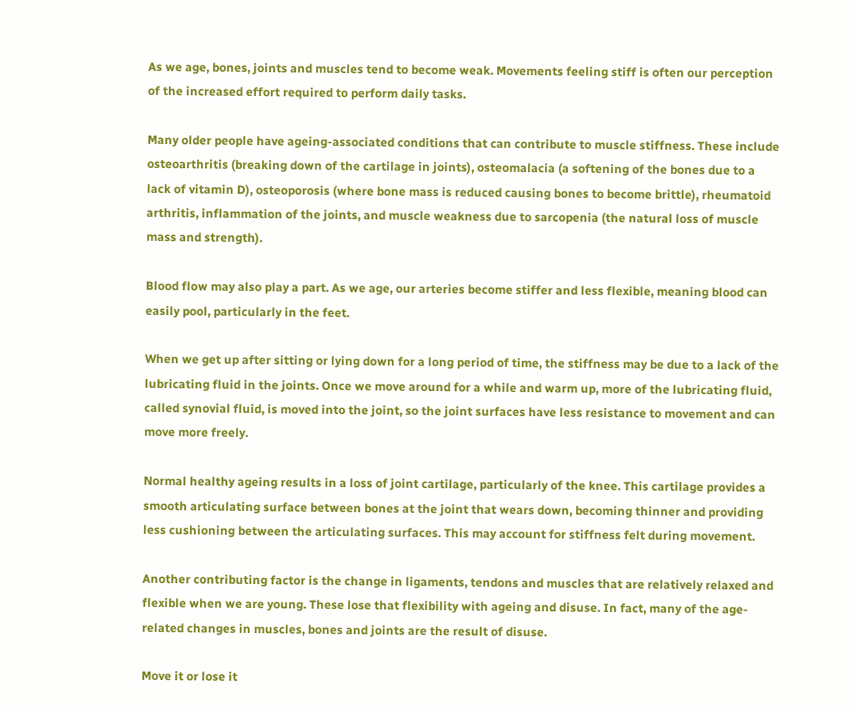As we age, bones, joints and muscles tend to become weak. Movements feeling stiff is often our perception of the increased effort required to perform daily tasks.

Many older people have ageing-associated conditions that can contribute to muscle stiffness. These include osteoarthritis (breaking down of the cartilage in joints), osteomalacia (a softening of the bones due to a lack of vitamin D), osteoporosis (where bone mass is reduced causing bones to become brittle), rheumatoid arthritis, inflammation of the joints, and muscle weakness due to sarcopenia (the natural loss of muscle mass and strength).

Blood flow may also play a part. As we age, our arteries become stiffer and less flexible, meaning blood can easily pool, particularly in the feet.

When we get up after sitting or lying down for a long period of time, the stiffness may be due to a lack of the lubricating fluid in the joints. Once we move around for a while and warm up, more of the lubricating fluid, called synovial fluid, is moved into the joint, so the joint surfaces have less resistance to movement and can move more freely.

Normal healthy ageing results in a loss of joint cartilage, particularly of the knee. This cartilage provides a smooth articulating surface between bones at the joint that wears down, becoming thinner and providing less cushioning between the articulating surfaces. This may account for stiffness felt during movement.

Another contributing factor is the change in ligaments, tendons and muscles that are relatively relaxed and flexible when we are young. These lose that flexibility with ageing and disuse. In fact, many of the age-related changes in muscles, bones and joints are the result of disuse.

Move it or lose it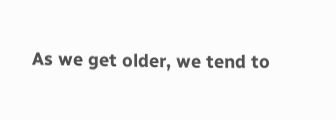As we get older, we tend to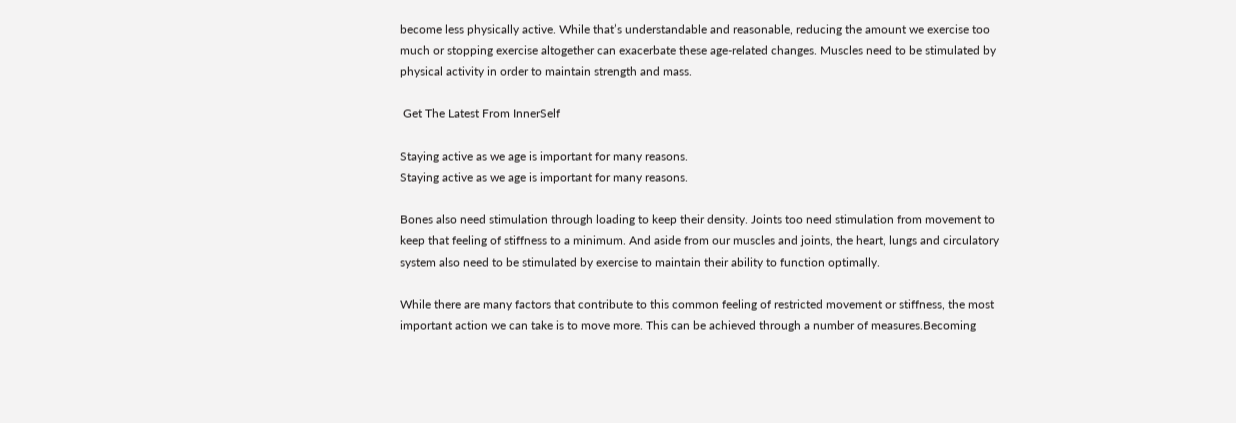become less physically active. While that’s understandable and reasonable, reducing the amount we exercise too much or stopping exercise altogether can exacerbate these age-related changes. Muscles need to be stimulated by physical activity in order to maintain strength and mass.

 Get The Latest From InnerSelf

Staying active as we age is important for many reasons.
Staying active as we age is important for many reasons.

Bones also need stimulation through loading to keep their density. Joints too need stimulation from movement to keep that feeling of stiffness to a minimum. And aside from our muscles and joints, the heart, lungs and circulatory system also need to be stimulated by exercise to maintain their ability to function optimally.

While there are many factors that contribute to this common feeling of restricted movement or stiffness, the most important action we can take is to move more. This can be achieved through a number of measures.Becoming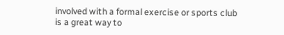involved with a formal exercise or sports club is a great way to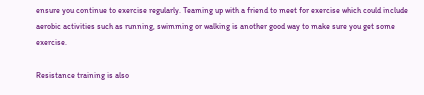ensure you continue to exercise regularly. Teaming up with a friend to meet for exercise which could include aerobic activities such as running, swimming or walking is another good way to make sure you get some exercise.

Resistance training is also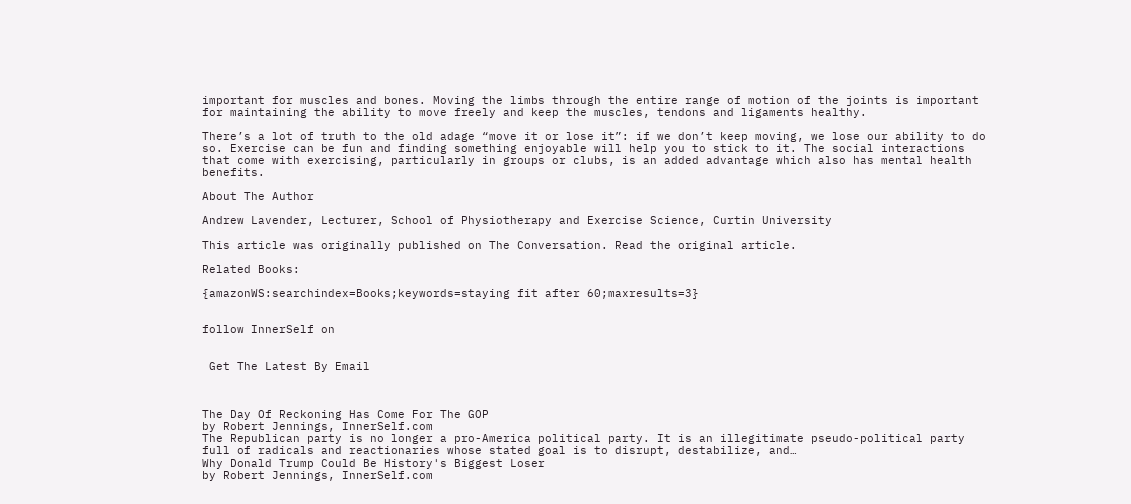important for muscles and bones. Moving the limbs through the entire range of motion of the joints is important for maintaining the ability to move freely and keep the muscles, tendons and ligaments healthy.

There’s a lot of truth to the old adage “move it or lose it”: if we don’t keep moving, we lose our ability to do so. Exercise can be fun and finding something enjoyable will help you to stick to it. The social interactions that come with exercising, particularly in groups or clubs, is an added advantage which also has mental health benefits.

About The Author

Andrew Lavender, Lecturer, School of Physiotherapy and Exercise Science, Curtin University

This article was originally published on The Conversation. Read the original article.

Related Books:

{amazonWS:searchindex=Books;keywords=staying fit after 60;maxresults=3}


follow InnerSelf on


 Get The Latest By Email



The Day Of Reckoning Has Come For The GOP
by Robert Jennings, InnerSelf.com
The Republican party is no longer a pro-America political party. It is an illegitimate pseudo-political party full of radicals and reactionaries whose stated goal is to disrupt, destabilize, and…
Why Donald Trump Could Be History's Biggest Loser
by Robert Jennings, InnerSelf.com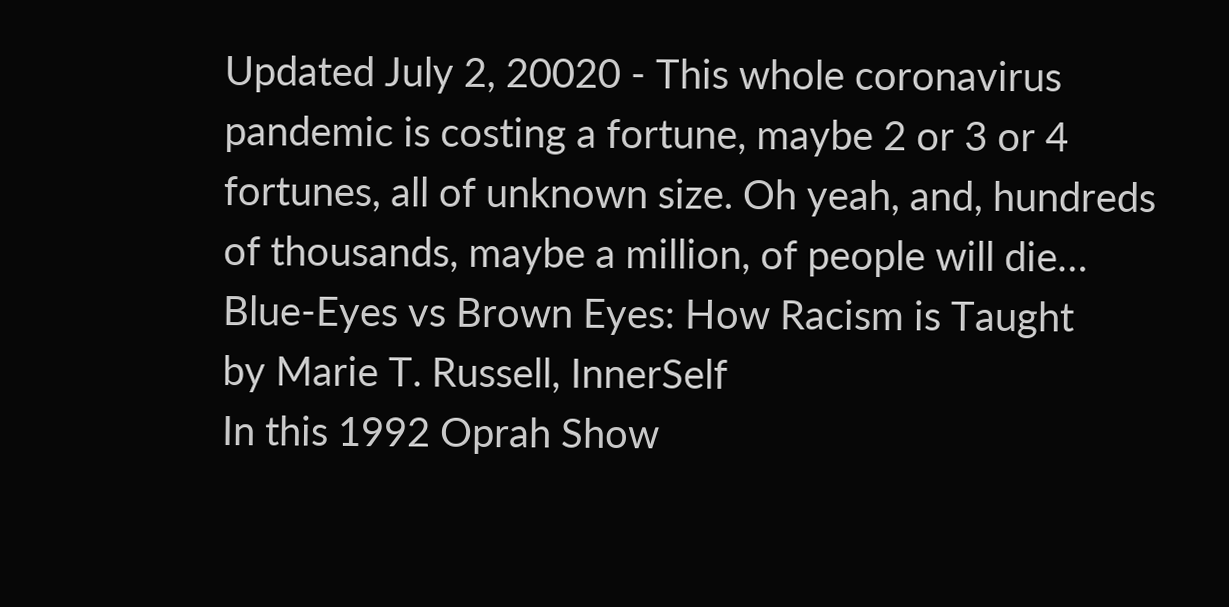Updated July 2, 20020 - This whole coronavirus pandemic is costing a fortune, maybe 2 or 3 or 4 fortunes, all of unknown size. Oh yeah, and, hundreds of thousands, maybe a million, of people will die…
Blue-Eyes vs Brown Eyes: How Racism is Taught
by Marie T. Russell, InnerSelf
In this 1992 Oprah Show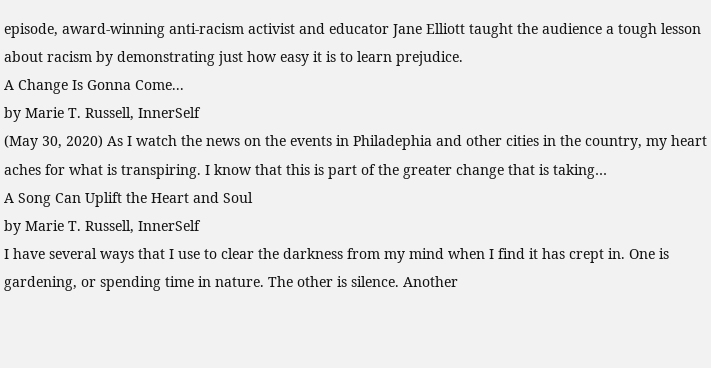episode, award-winning anti-racism activist and educator Jane Elliott taught the audience a tough lesson about racism by demonstrating just how easy it is to learn prejudice.
A Change Is Gonna Come...
by Marie T. Russell, InnerSelf
(May 30, 2020) As I watch the news on the events in Philadephia and other cities in the country, my heart aches for what is transpiring. I know that this is part of the greater change that is taking…
A Song Can Uplift the Heart and Soul
by Marie T. Russell, InnerSelf
I have several ways that I use to clear the darkness from my mind when I find it has crept in. One is gardening, or spending time in nature. The other is silence. Another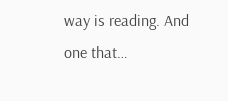way is reading. And one that…